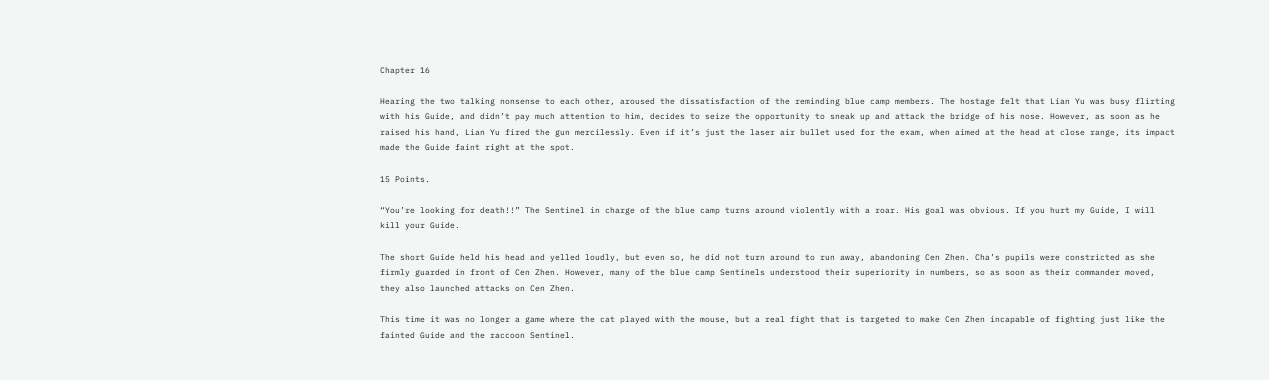Chapter 16

Hearing the two talking nonsense to each other, aroused the dissatisfaction of the reminding blue camp members. The hostage felt that Lian Yu was busy flirting with his Guide, and didn’t pay much attention to him, decides to seize the opportunity to sneak up and attack the bridge of his nose. However, as soon as he raised his hand, Lian Yu fired the gun mercilessly. Even if it’s just the laser air bullet used for the exam, when aimed at the head at close range, its impact made the Guide faint right at the spot.

15 Points.

“You’re looking for death!!” The Sentinel in charge of the blue camp turns around violently with a roar. His goal was obvious. If you hurt my Guide, I will kill your Guide.

The short Guide held his head and yelled loudly, but even so, he did not turn around to run away, abandoning Cen Zhen. Cha’s pupils were constricted as she firmly guarded in front of Cen Zhen. However, many of the blue camp Sentinels understood their superiority in numbers, so as soon as their commander moved, they also launched attacks on Cen Zhen.

This time it was no longer a game where the cat played with the mouse, but a real fight that is targeted to make Cen Zhen incapable of fighting just like the fainted Guide and the raccoon Sentinel.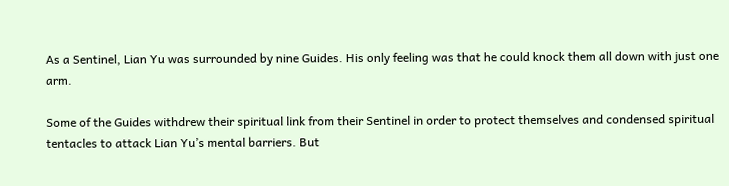As a Sentinel, Lian Yu was surrounded by nine Guides. His only feeling was that he could knock them all down with just one arm.

Some of the Guides withdrew their spiritual link from their Sentinel in order to protect themselves and condensed spiritual tentacles to attack Lian Yu’s mental barriers. But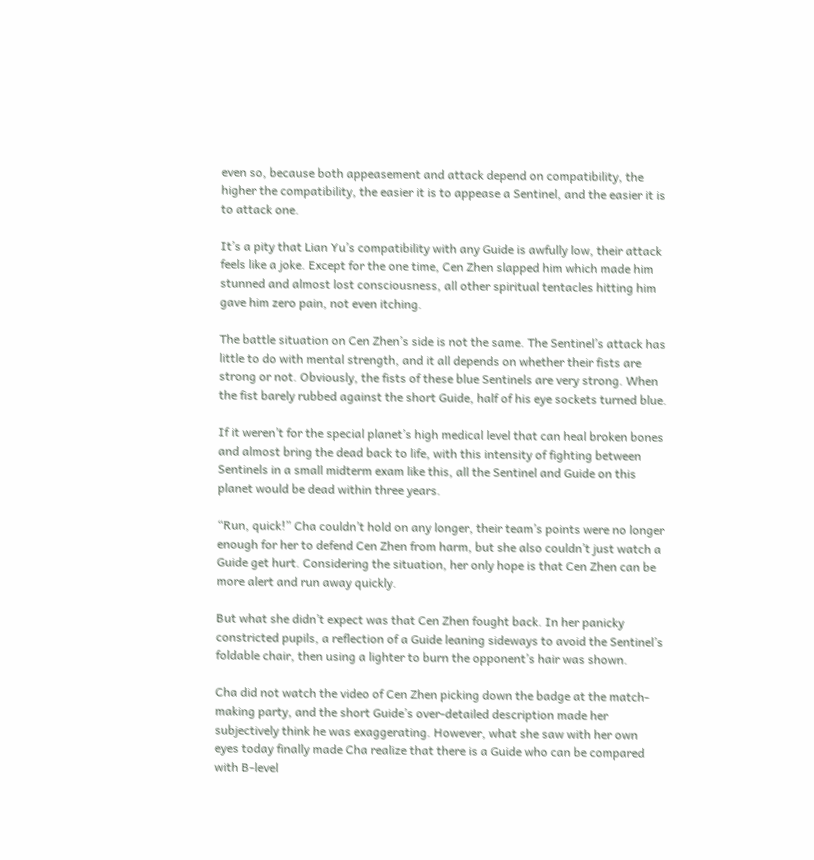even so, because both appeasement and attack depend on compatibility, the higher the compatibility, the easier it is to appease a Sentinel, and the easier it is to attack one.

It’s a pity that Lian Yu’s compatibility with any Guide is awfully low, their attack feels like a joke. Except for the one time, Cen Zhen slapped him which made him stunned and almost lost consciousness, all other spiritual tentacles hitting him gave him zero pain, not even itching.

The battle situation on Cen Zhen’s side is not the same. The Sentinel’s attack has little to do with mental strength, and it all depends on whether their fists are strong or not. Obviously, the fists of these blue Sentinels are very strong. When the fist barely rubbed against the short Guide, half of his eye sockets turned blue.

If it weren’t for the special planet’s high medical level that can heal broken bones and almost bring the dead back to life, with this intensity of fighting between Sentinels in a small midterm exam like this, all the Sentinel and Guide on this planet would be dead within three years.

“Run, quick!” Cha couldn’t hold on any longer, their team’s points were no longer enough for her to defend Cen Zhen from harm, but she also couldn’t just watch a Guide get hurt. Considering the situation, her only hope is that Cen Zhen can be more alert and run away quickly.

But what she didn’t expect was that Cen Zhen fought back. In her panicky constricted pupils, a reflection of a Guide leaning sideways to avoid the Sentinel’s foldable chair, then using a lighter to burn the opponent’s hair was shown.

Cha did not watch the video of Cen Zhen picking down the badge at the match-making party, and the short Guide’s over-detailed description made her subjectively think he was exaggerating. However, what she saw with her own eyes today finally made Cha realize that there is a Guide who can be compared with B-level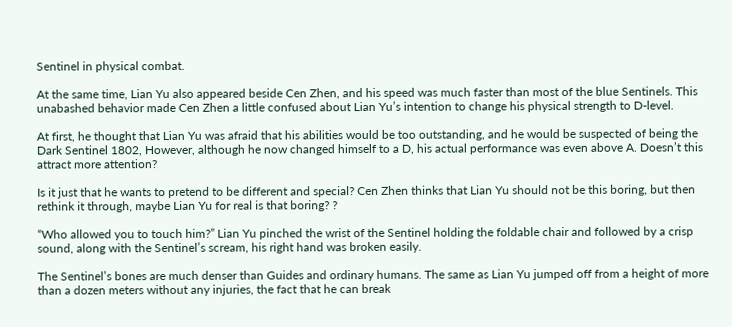Sentinel in physical combat.

At the same time, Lian Yu also appeared beside Cen Zhen, and his speed was much faster than most of the blue Sentinels. This unabashed behavior made Cen Zhen a little confused about Lian Yu’s intention to change his physical strength to D-level.

At first, he thought that Lian Yu was afraid that his abilities would be too outstanding, and he would be suspected of being the Dark Sentinel 1802, However, although he now changed himself to a D, his actual performance was even above A. Doesn’t this attract more attention?

Is it just that he wants to pretend to be different and special? Cen Zhen thinks that Lian Yu should not be this boring, but then rethink it through, maybe Lian Yu for real is that boring? ?

“Who allowed you to touch him?” Lian Yu pinched the wrist of the Sentinel holding the foldable chair and followed by a crisp sound, along with the Sentinel’s scream, his right hand was broken easily.

The Sentinel’s bones are much denser than Guides and ordinary humans. The same as Lian Yu jumped off from a height of more than a dozen meters without any injuries, the fact that he can break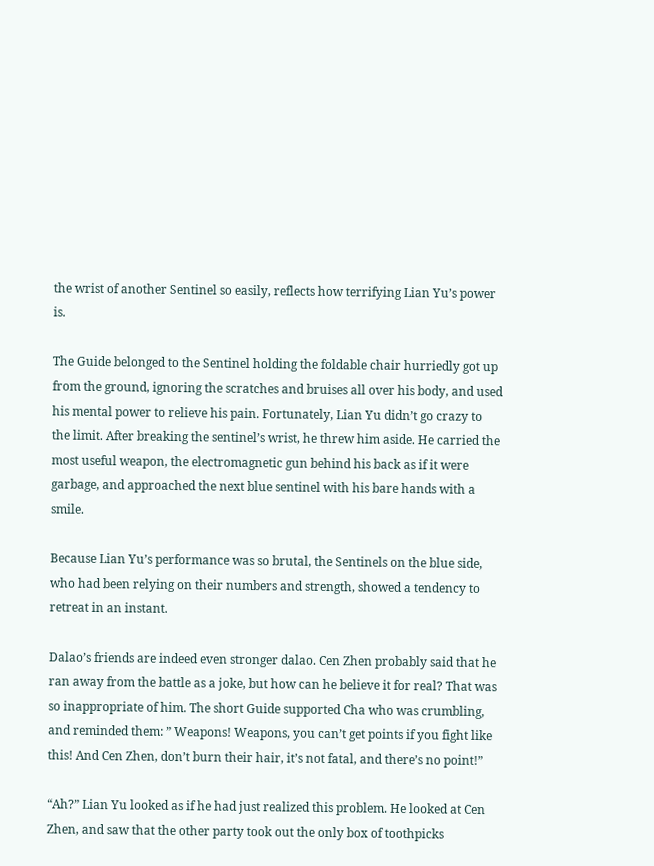the wrist of another Sentinel so easily, reflects how terrifying Lian Yu’s power is.

The Guide belonged to the Sentinel holding the foldable chair hurriedly got up from the ground, ignoring the scratches and bruises all over his body, and used his mental power to relieve his pain. Fortunately, Lian Yu didn’t go crazy to the limit. After breaking the sentinel’s wrist, he threw him aside. He carried the most useful weapon, the electromagnetic gun behind his back as if it were garbage, and approached the next blue sentinel with his bare hands with a smile.

Because Lian Yu’s performance was so brutal, the Sentinels on the blue side, who had been relying on their numbers and strength, showed a tendency to retreat in an instant.

Dalao’s friends are indeed even stronger dalao. Cen Zhen probably said that he ran away from the battle as a joke, but how can he believe it for real? That was so inappropriate of him. The short Guide supported Cha who was crumbling, and reminded them: ” Weapons! Weapons, you can’t get points if you fight like this! And Cen Zhen, don’t burn their hair, it’s not fatal, and there’s no point!”

“Ah?” Lian Yu looked as if he had just realized this problem. He looked at Cen Zhen, and saw that the other party took out the only box of toothpicks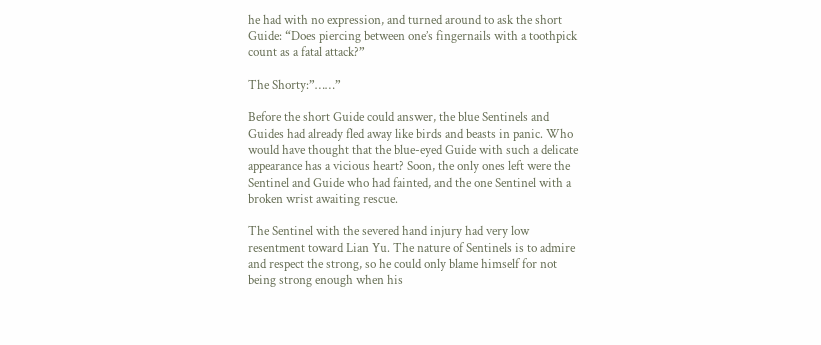he had with no expression, and turned around to ask the short Guide: “Does piercing between one’s fingernails with a toothpick count as a fatal attack?”

The Shorty:”……”

Before the short Guide could answer, the blue Sentinels and Guides had already fled away like birds and beasts in panic. Who would have thought that the blue-eyed Guide with such a delicate appearance has a vicious heart? Soon, the only ones left were the Sentinel and Guide who had fainted, and the one Sentinel with a broken wrist awaiting rescue.

The Sentinel with the severed hand injury had very low resentment toward Lian Yu. The nature of Sentinels is to admire and respect the strong, so he could only blame himself for not being strong enough when his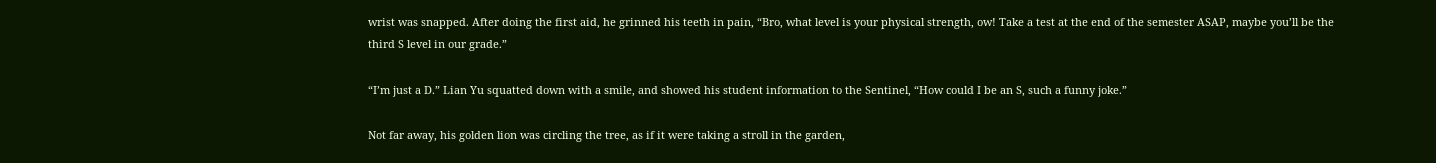wrist was snapped. After doing the first aid, he grinned his teeth in pain, “Bro, what level is your physical strength, ow! Take a test at the end of the semester ASAP, maybe you’ll be the third S level in our grade.”

“I’m just a D.” Lian Yu squatted down with a smile, and showed his student information to the Sentinel, “How could I be an S, such a funny joke.”

Not far away, his golden lion was circling the tree, as if it were taking a stroll in the garden,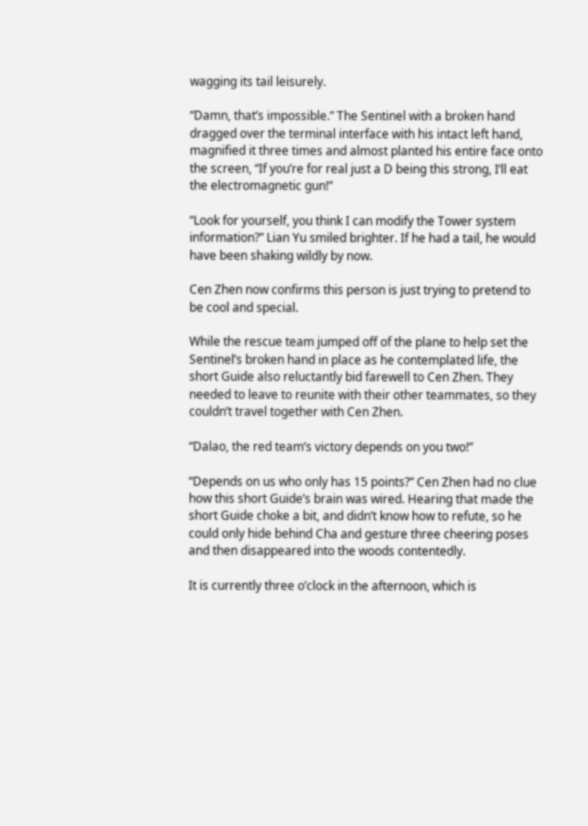wagging its tail leisurely.

“Damn, that’s impossible.” The Sentinel with a broken hand dragged over the terminal interface with his intact left hand, magnified it three times and almost planted his entire face onto the screen, “If you’re for real just a D being this strong, I’ll eat the electromagnetic gun!”

“Look for yourself, you think I can modify the Tower system information?” Lian Yu smiled brighter. If he had a tail, he would have been shaking wildly by now.

Cen Zhen now confirms this person is just trying to pretend to be cool and special.

While the rescue team jumped off of the plane to help set the Sentinel’s broken hand in place as he contemplated life, the short Guide also reluctantly bid farewell to Cen Zhen. They needed to leave to reunite with their other teammates, so they couldn’t travel together with Cen Zhen.

“Dalao, the red team’s victory depends on you two!”

“Depends on us who only has 15 points?” Cen Zhen had no clue how this short Guide’s brain was wired. Hearing that made the short Guide choke a bit, and didn’t know how to refute, so he could only hide behind Cha and gesture three cheering poses and then disappeared into the woods contentedly.

It is currently three o’clock in the afternoon, which is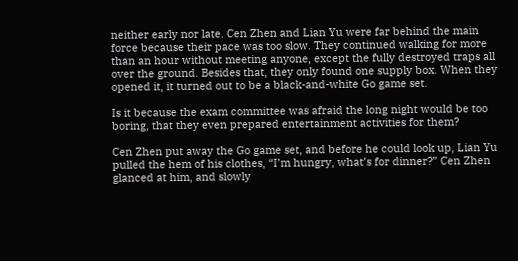neither early nor late. Cen Zhen and Lian Yu were far behind the main force because their pace was too slow. They continued walking for more than an hour without meeting anyone, except the fully destroyed traps all over the ground. Besides that, they only found one supply box. When they opened it, it turned out to be a black-and-white Go game set.

Is it because the exam committee was afraid the long night would be too boring, that they even prepared entertainment activities for them?

Cen Zhen put away the Go game set, and before he could look up, Lian Yu pulled the hem of his clothes, “I’m hungry, what’s for dinner?” Cen Zhen glanced at him, and slowly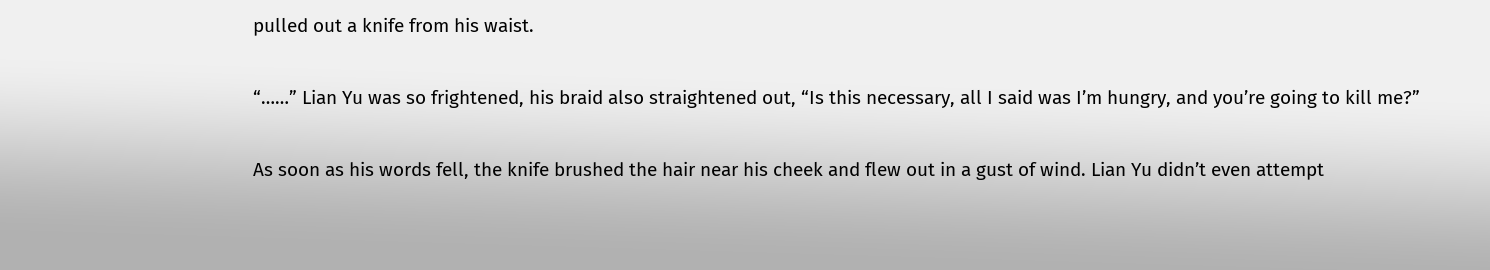pulled out a knife from his waist.

“……” Lian Yu was so frightened, his braid also straightened out, “Is this necessary, all I said was I’m hungry, and you’re going to kill me?”

As soon as his words fell, the knife brushed the hair near his cheek and flew out in a gust of wind. Lian Yu didn’t even attempt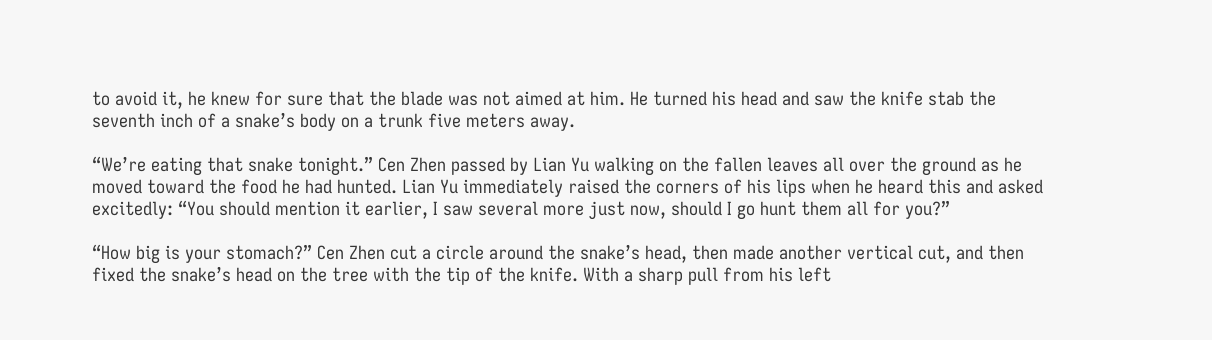to avoid it, he knew for sure that the blade was not aimed at him. He turned his head and saw the knife stab the seventh inch of a snake’s body on a trunk five meters away.

“We’re eating that snake tonight.” Cen Zhen passed by Lian Yu walking on the fallen leaves all over the ground as he moved toward the food he had hunted. Lian Yu immediately raised the corners of his lips when he heard this and asked excitedly: “You should mention it earlier, I saw several more just now, should I go hunt them all for you?”

“How big is your stomach?” Cen Zhen cut a circle around the snake’s head, then made another vertical cut, and then fixed the snake’s head on the tree with the tip of the knife. With a sharp pull from his left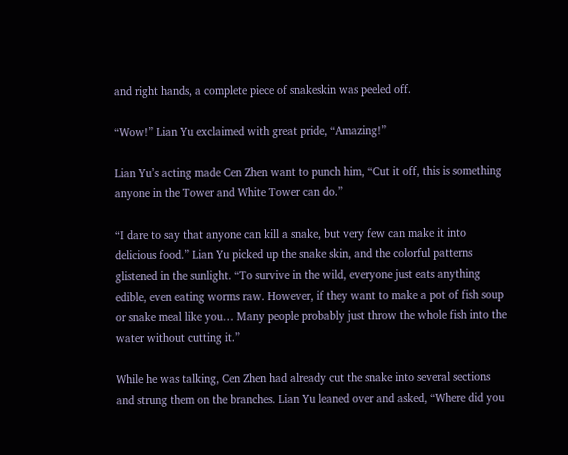and right hands, a complete piece of snakeskin was peeled off.

“Wow!” Lian Yu exclaimed with great pride, “Amazing!”

Lian Yu’s acting made Cen Zhen want to punch him, “Cut it off, this is something anyone in the Tower and White Tower can do.”

“I dare to say that anyone can kill a snake, but very few can make it into delicious food.” Lian Yu picked up the snake skin, and the colorful patterns glistened in the sunlight. “To survive in the wild, everyone just eats anything edible, even eating worms raw. However, if they want to make a pot of fish soup or snake meal like you… Many people probably just throw the whole fish into the water without cutting it.”

While he was talking, Cen Zhen had already cut the snake into several sections and strung them on the branches. Lian Yu leaned over and asked, “Where did you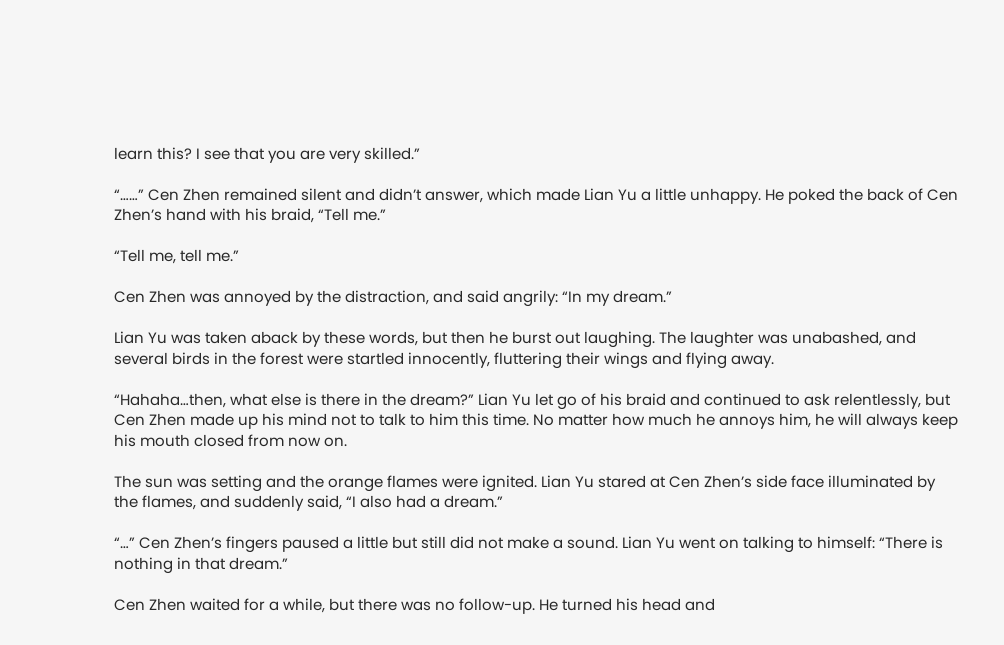learn this? I see that you are very skilled.”

“……” Cen Zhen remained silent and didn’t answer, which made Lian Yu a little unhappy. He poked the back of Cen Zhen’s hand with his braid, “Tell me.”

“Tell me, tell me.”

Cen Zhen was annoyed by the distraction, and said angrily: “In my dream.”

Lian Yu was taken aback by these words, but then he burst out laughing. The laughter was unabashed, and several birds in the forest were startled innocently, fluttering their wings and flying away.

“Hahaha…then, what else is there in the dream?” Lian Yu let go of his braid and continued to ask relentlessly, but Cen Zhen made up his mind not to talk to him this time. No matter how much he annoys him, he will always keep his mouth closed from now on.

The sun was setting and the orange flames were ignited. Lian Yu stared at Cen Zhen’s side face illuminated by the flames, and suddenly said, “I also had a dream.”

“…” Cen Zhen’s fingers paused a little but still did not make a sound. Lian Yu went on talking to himself: “There is nothing in that dream.”

Cen Zhen waited for a while, but there was no follow-up. He turned his head and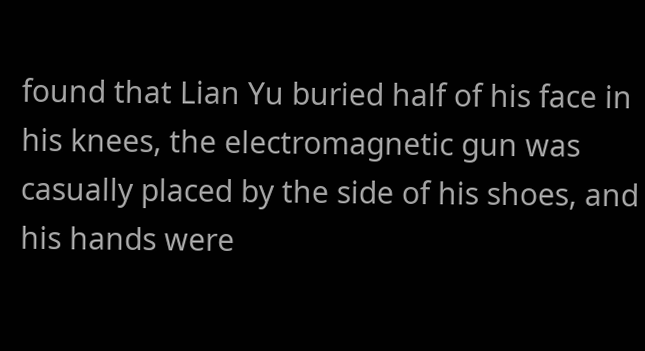found that Lian Yu buried half of his face in his knees, the electromagnetic gun was casually placed by the side of his shoes, and his hands were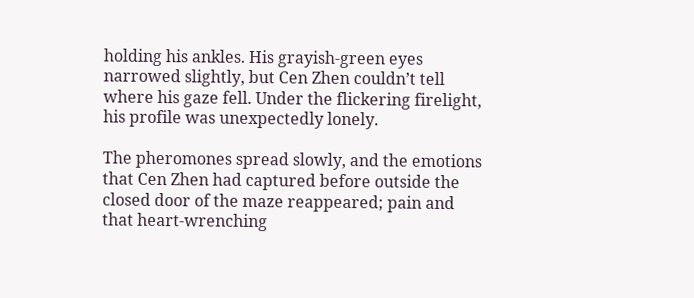holding his ankles. His grayish-green eyes narrowed slightly, but Cen Zhen couldn’t tell where his gaze fell. Under the flickering firelight, his profile was unexpectedly lonely.

The pheromones spread slowly, and the emotions that Cen Zhen had captured before outside the closed door of the maze reappeared; pain and that heart-wrenching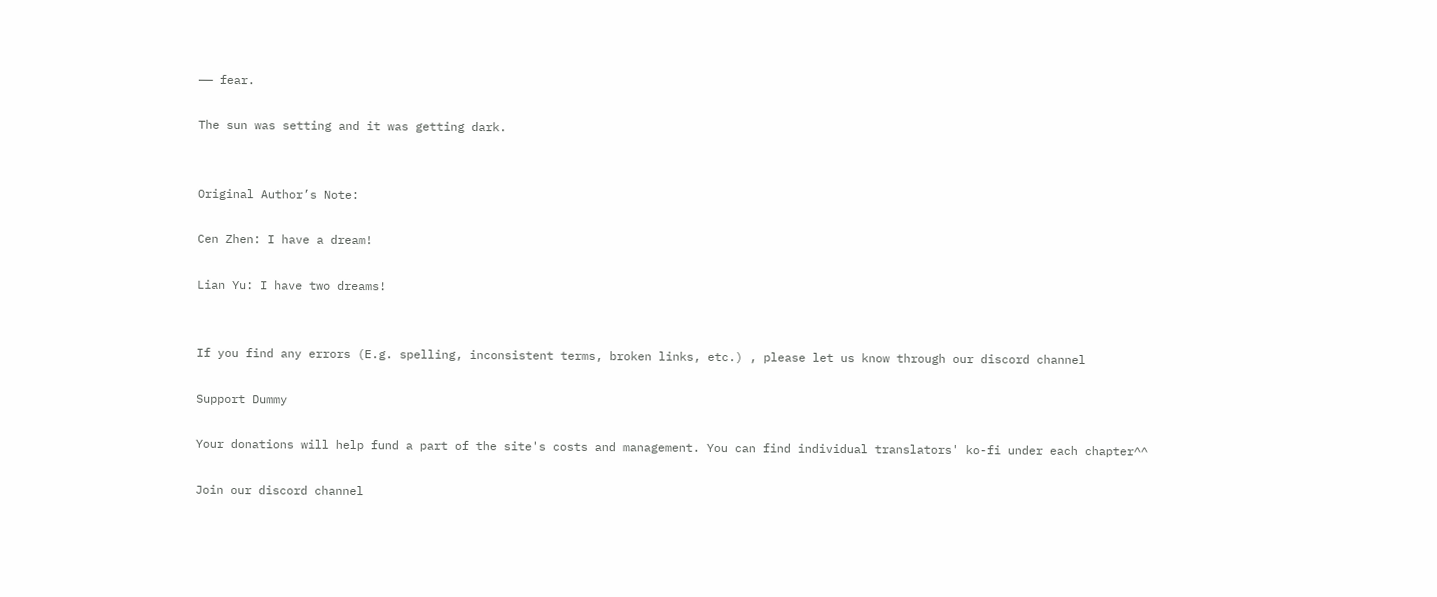—— fear.

The sun was setting and it was getting dark.


Original Author’s Note:

Cen Zhen: I have a dream!

Lian Yu: I have two dreams!


If you find any errors (E.g. spelling, inconsistent terms, broken links, etc.) , please let us know through our discord channel

Support Dummy

Your donations will help fund a part of the site's costs and management. You can find individual translators' ko-fi under each chapter^^

Join our discord channel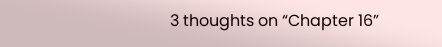3 thoughts on “Chapter 16”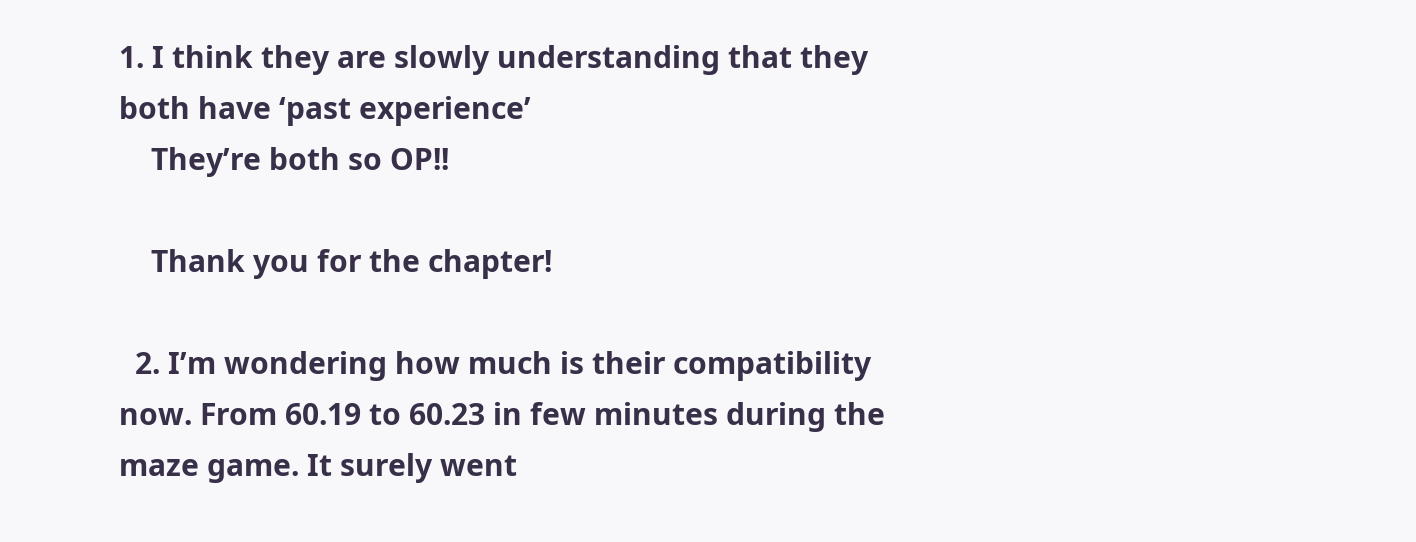1. I think they are slowly understanding that they both have ‘past experience’
    They’re both so OP!!

    Thank you for the chapter!

  2. I’m wondering how much is their compatibility now. From 60.19 to 60.23 in few minutes during the maze game. It surely went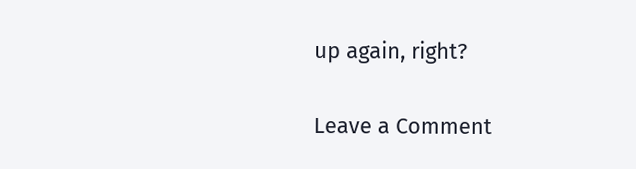up again, right?


Leave a Comment